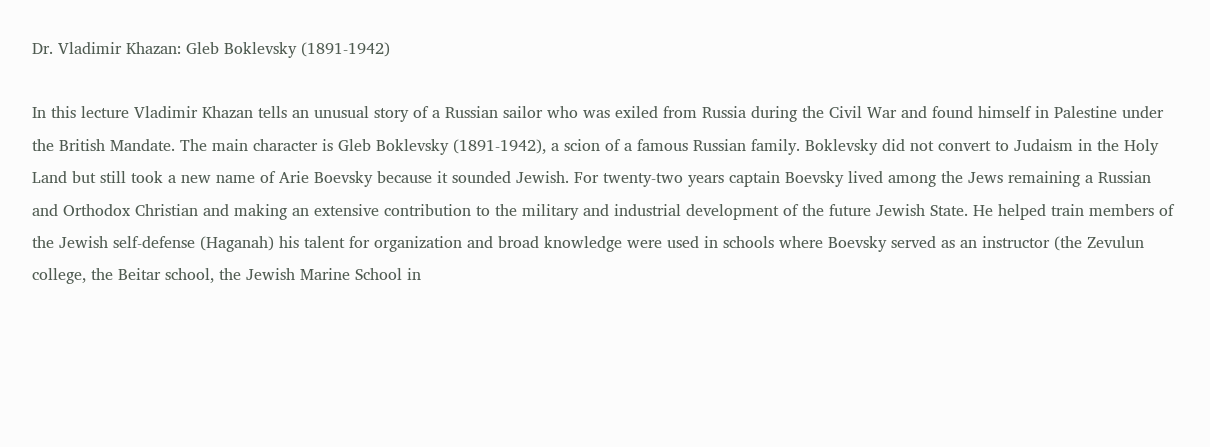Dr. Vladimir Khazan: Gleb Boklevsky (1891-1942)

In this lecture Vladimir Khazan tells an unusual story of a Russian sailor who was exiled from Russia during the Civil War and found himself in Palestine under the British Mandate. The main character is Gleb Boklevsky (1891-1942), a scion of a famous Russian family. Boklevsky did not convert to Judaism in the Holy Land but still took a new name of Arie Boevsky because it sounded Jewish. For twenty-two years captain Boevsky lived among the Jews remaining a Russian and Orthodox Christian and making an extensive contribution to the military and industrial development of the future Jewish State. He helped train members of the Jewish self-defense (Haganah) his talent for organization and broad knowledge were used in schools where Boevsky served as an instructor (the Zevulun college, the Beitar school, the Jewish Marine School in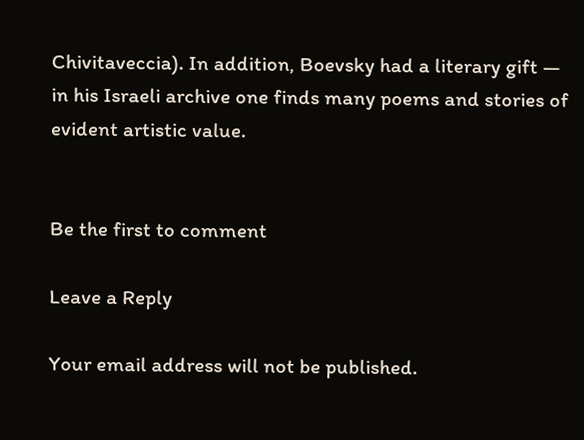Chivitaveccia). In addition, Boevsky had a literary gift — in his Israeli archive one finds many poems and stories of evident artistic value.


Be the first to comment

Leave a Reply

Your email address will not be published.